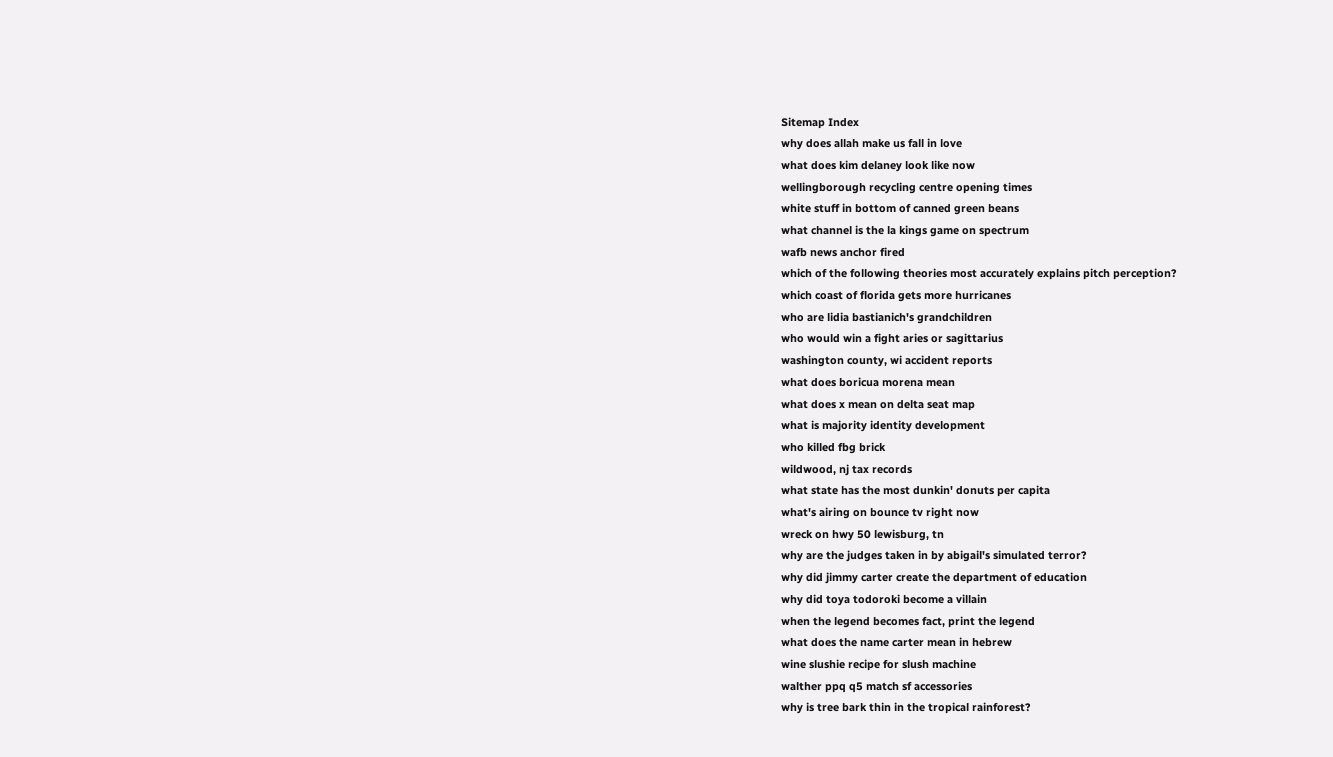Sitemap Index
why does allah make us fall in love
what does kim delaney look like now
wellingborough recycling centre opening times
white stuff in bottom of canned green beans
what channel is the la kings game on spectrum
wafb news anchor fired
which of the following theories most accurately explains pitch perception?
which coast of florida gets more hurricanes
who are lidia bastianich's grandchildren
who would win a fight aries or sagittarius
washington county, wi accident reports
what does boricua morena mean
what does x mean on delta seat map
what is majority identity development
who killed fbg brick
wildwood, nj tax records
what state has the most dunkin' donuts per capita
what's airing on bounce tv right now
wreck on hwy 50 lewisburg, tn
why are the judges taken in by abigail's simulated terror?
why did jimmy carter create the department of education
why did toya todoroki become a villain
when the legend becomes fact, print the legend
what does the name carter mean in hebrew
wine slushie recipe for slush machine
walther ppq q5 match sf accessories
why is tree bark thin in the tropical rainforest?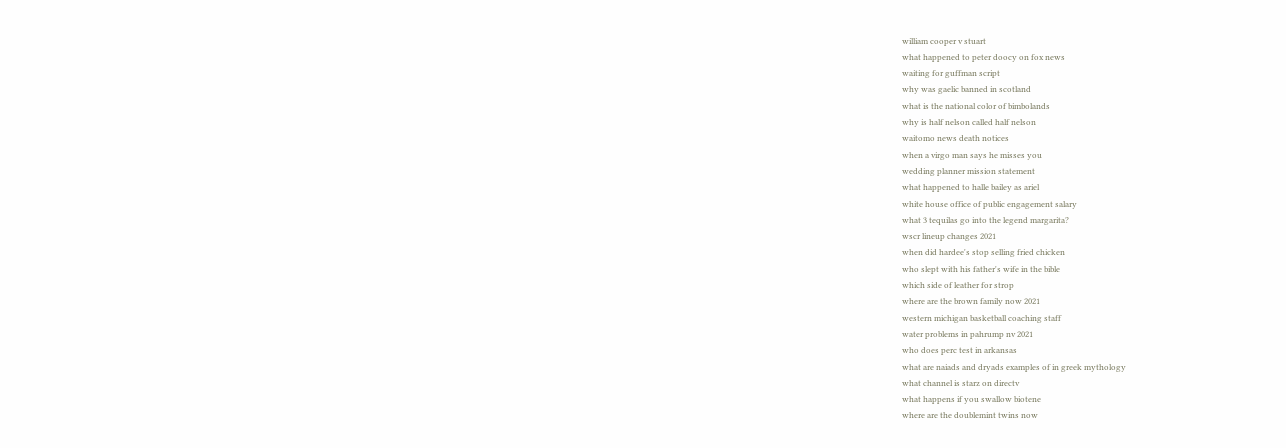william cooper v stuart
what happened to peter doocy on fox news
waiting for guffman script
why was gaelic banned in scotland
what is the national color of bimbolands
why is half nelson called half nelson
waitomo news death notices
when a virgo man says he misses you
wedding planner mission statement
what happened to halle bailey as ariel
white house office of public engagement salary
what 3 tequilas go into the legend margarita?
wscr lineup changes 2021
when did hardee's stop selling fried chicken
who slept with his father's wife in the bible
which side of leather for strop
where are the brown family now 2021
western michigan basketball coaching staff
water problems in pahrump nv 2021
who does perc test in arkansas
what are naiads and dryads examples of in greek mythology
what channel is starz on directv
what happens if you swallow biotene
where are the doublemint twins now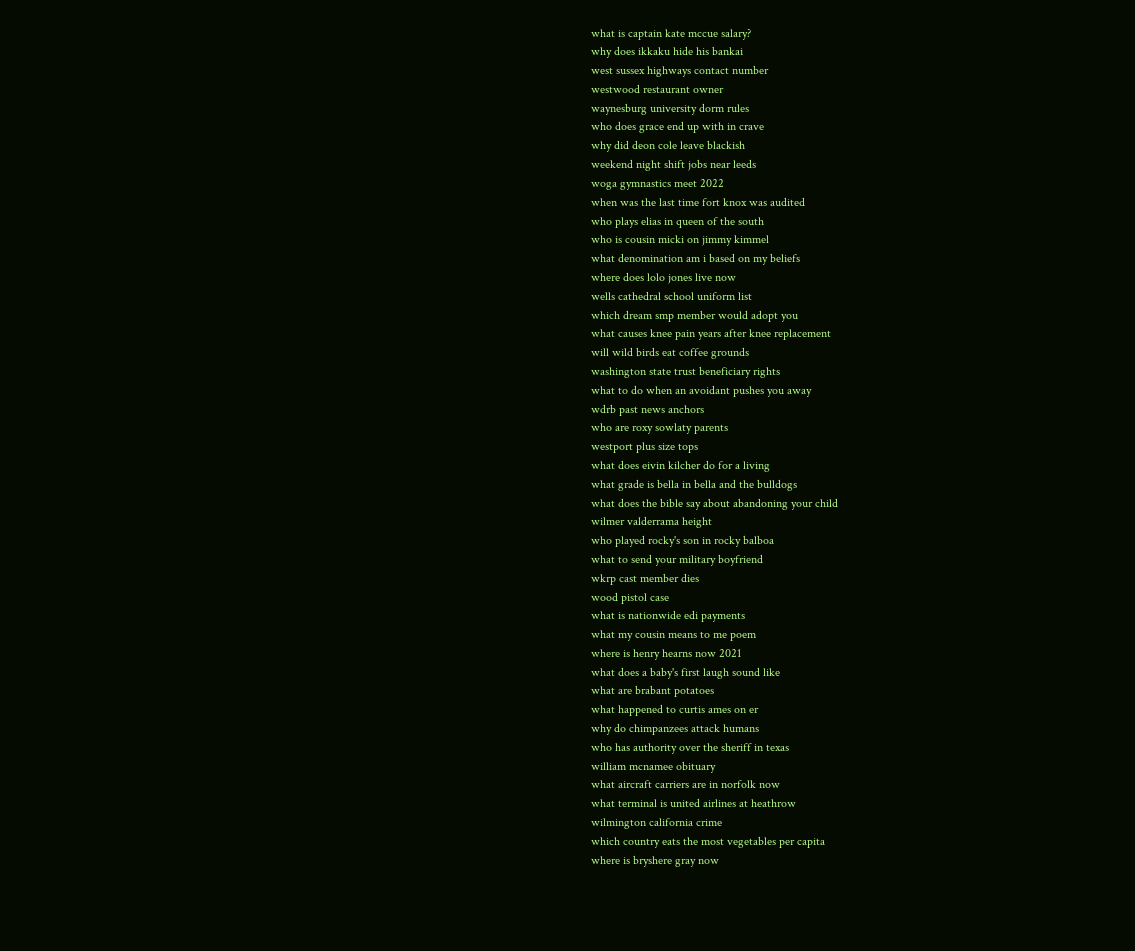what is captain kate mccue salary?
why does ikkaku hide his bankai
west sussex highways contact number
westwood restaurant owner
waynesburg university dorm rules
who does grace end up with in crave
why did deon cole leave blackish
weekend night shift jobs near leeds
woga gymnastics meet 2022
when was the last time fort knox was audited
who plays elias in queen of the south
who is cousin micki on jimmy kimmel
what denomination am i based on my beliefs
where does lolo jones live now
wells cathedral school uniform list
which dream smp member would adopt you
what causes knee pain years after knee replacement
will wild birds eat coffee grounds
washington state trust beneficiary rights
what to do when an avoidant pushes you away
wdrb past news anchors
who are roxy sowlaty parents
westport plus size tops
what does eivin kilcher do for a living
what grade is bella in bella and the bulldogs
what does the bible say about abandoning your child
wilmer valderrama height
who played rocky's son in rocky balboa
what to send your military boyfriend
wkrp cast member dies
wood pistol case
what is nationwide edi payments
what my cousin means to me poem
where is henry hearns now 2021
what does a baby's first laugh sound like
what are brabant potatoes
what happened to curtis ames on er
why do chimpanzees attack humans
who has authority over the sheriff in texas
william mcnamee obituary
what aircraft carriers are in norfolk now
what terminal is united airlines at heathrow
wilmington california crime
which country eats the most vegetables per capita
where is bryshere gray now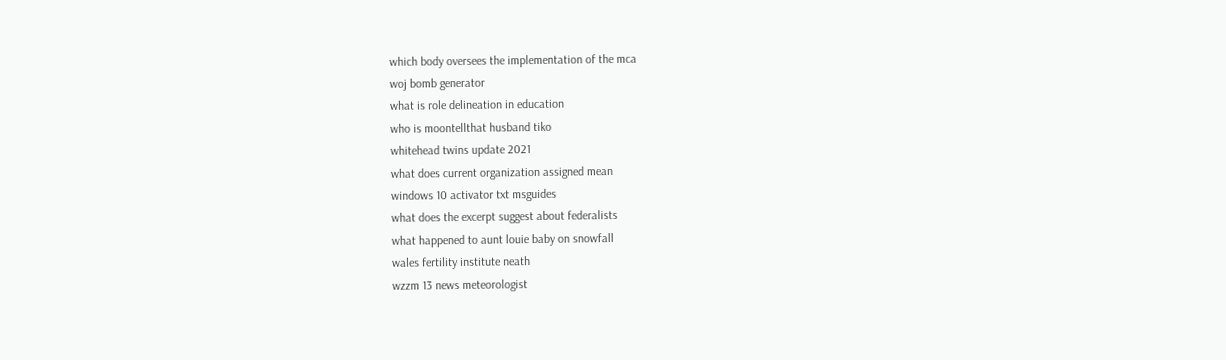which body oversees the implementation of the mca
woj bomb generator
what is role delineation in education
who is moontellthat husband tiko
whitehead twins update 2021
what does current organization assigned mean
windows 10 activator txt msguides
what does the excerpt suggest about federalists
what happened to aunt louie baby on snowfall
wales fertility institute neath
wzzm 13 news meteorologist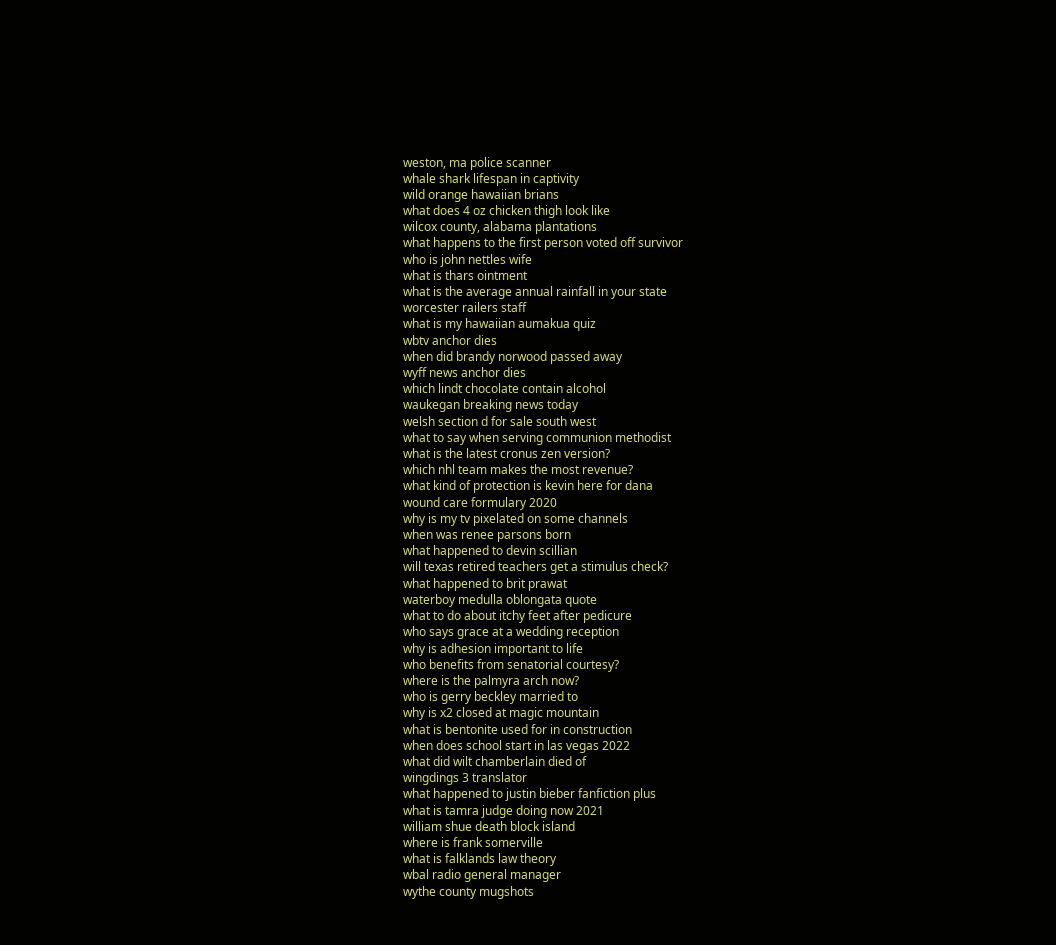weston, ma police scanner
whale shark lifespan in captivity
wild orange hawaiian brians
what does 4 oz chicken thigh look like
wilcox county, alabama plantations
what happens to the first person voted off survivor
who is john nettles wife
what is thars ointment
what is the average annual rainfall in your state
worcester railers staff
what is my hawaiian aumakua quiz
wbtv anchor dies
when did brandy norwood passed away
wyff news anchor dies
which lindt chocolate contain alcohol
waukegan breaking news today
welsh section d for sale south west
what to say when serving communion methodist
what is the latest cronus zen version?
which nhl team makes the most revenue?
what kind of protection is kevin here for dana
wound care formulary 2020
why is my tv pixelated on some channels
when was renee parsons born
what happened to devin scillian
will texas retired teachers get a stimulus check?
what happened to brit prawat
waterboy medulla oblongata quote
what to do about itchy feet after pedicure
who says grace at a wedding reception
why is adhesion important to life
who benefits from senatorial courtesy?
where is the palmyra arch now?
who is gerry beckley married to
why is x2 closed at magic mountain
what is bentonite used for in construction
when does school start in las vegas 2022
what did wilt chamberlain died of
wingdings 3 translator
what happened to justin bieber fanfiction plus
what is tamra judge doing now 2021
william shue death block island
where is frank somerville
what is falklands law theory
wbal radio general manager
wythe county mugshots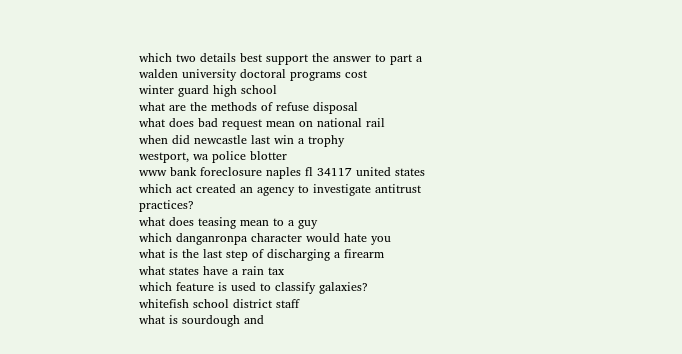which two details best support the answer to part a
walden university doctoral programs cost
winter guard high school
what are the methods of refuse disposal
what does bad request mean on national rail
when did newcastle last win a trophy
westport, wa police blotter
www bank foreclosure naples fl 34117 united states
which act created an agency to investigate antitrust practices?
what does teasing mean to a guy
which danganronpa character would hate you
what is the last step of discharging a firearm
what states have a rain tax
which feature is used to classify galaxies?
whitefish school district staff
what is sourdough and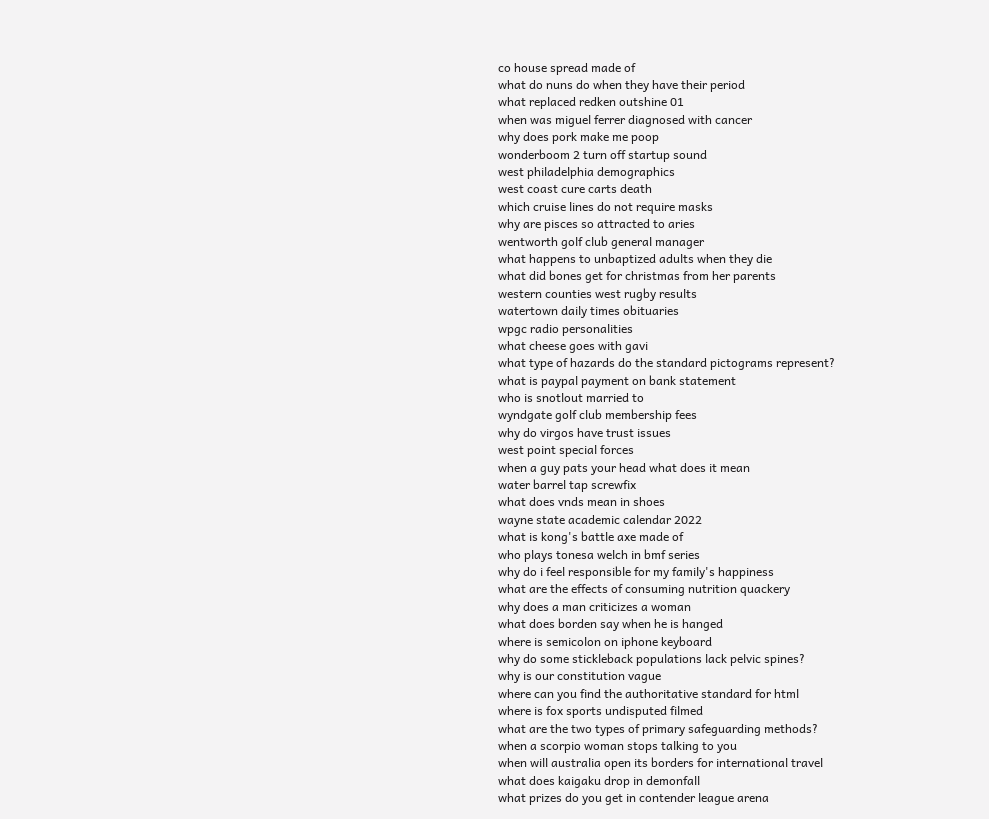co house spread made of
what do nuns do when they have their period
what replaced redken outshine 01
when was miguel ferrer diagnosed with cancer
why does pork make me poop
wonderboom 2 turn off startup sound
west philadelphia demographics
west coast cure carts death
which cruise lines do not require masks
why are pisces so attracted to aries
wentworth golf club general manager
what happens to unbaptized adults when they die
what did bones get for christmas from her parents
western counties west rugby results
watertown daily times obituaries
wpgc radio personalities
what cheese goes with gavi
what type of hazards do the standard pictograms represent?
what is paypal payment on bank statement
who is snotlout married to
wyndgate golf club membership fees
why do virgos have trust issues
west point special forces
when a guy pats your head what does it mean
water barrel tap screwfix
what does vnds mean in shoes
wayne state academic calendar 2022
what is kong's battle axe made of
who plays tonesa welch in bmf series
why do i feel responsible for my family's happiness
what are the effects of consuming nutrition quackery
why does a man criticizes a woman
what does borden say when he is hanged
where is semicolon on iphone keyboard
why do some stickleback populations lack pelvic spines?
why is our constitution vague
where can you find the authoritative standard for html
where is fox sports undisputed filmed
what are the two types of primary safeguarding methods?
when a scorpio woman stops talking to you
when will australia open its borders for international travel
what does kaigaku drop in demonfall
what prizes do you get in contender league arena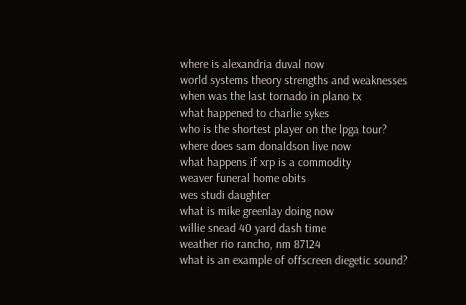where is alexandria duval now
world systems theory strengths and weaknesses
when was the last tornado in plano tx
what happened to charlie sykes
who is the shortest player on the lpga tour?
where does sam donaldson live now
what happens if xrp is a commodity
weaver funeral home obits
wes studi daughter
what is mike greenlay doing now
willie snead 40 yard dash time
weather rio rancho, nm 87124
what is an example of offscreen diegetic sound?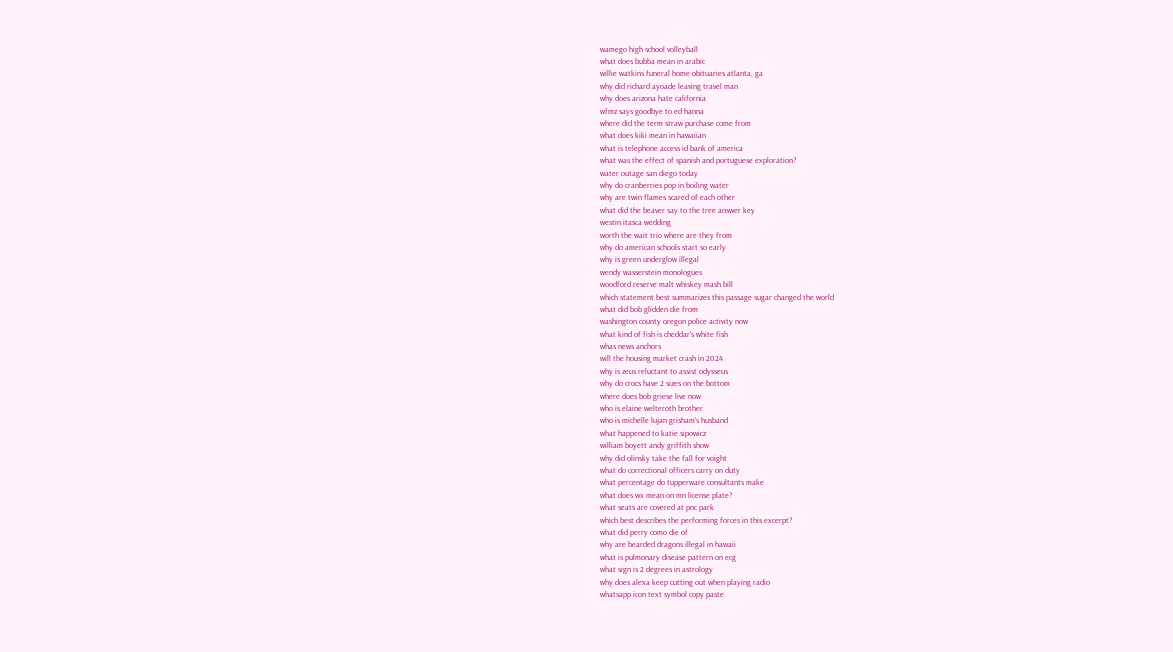wamego high school volleyball
what does bubba mean in arabic
willie watkins funeral home obituaries atlanta, ga
why did richard ayoade leaving travel man
why does arizona hate california
wfmz says goodbye to ed hanna
where did the term straw purchase come from
what does kiki mean in hawaiian
what is telephone access id bank of america
what was the effect of spanish and portuguese exploration?
water outage san diego today
why do cranberries pop in boiling water
why are twin flames scared of each other
what did the beaver say to the tree answer key
westin itasca wedding
worth the wait trio where are they from
why do american schools start so early
why is green underglow illegal
wendy wasserstein monologues
woodford reserve malt whiskey mash bill
which statement best summarizes this passage sugar changed the world
what did bob glidden die from
washington county oregon police activity now
what kind of fish is cheddar's white fish
whas news anchors
will the housing market crash in 2024
why is zeus reluctant to assist odysseus
why do crocs have 2 sizes on the bottom
where does bob griese live now
who is elaine welteroth brother
who is michelle lujan grisham's husband
what happened to katie sipowicz
william boyett andy griffith show
why did olinsky take the fall for voight
what do correctional officers carry on duty
what percentage do tupperware consultants make
what does wx mean on mn license plate?
what seats are covered at pnc park
which best describes the performing forces in this excerpt?
what did perry como die of
why are bearded dragons illegal in hawaii
what is pulmonary disease pattern on ecg
what sign is 2 degrees in astrology
why does alexa keep cutting out when playing radio
whatsapp icon text symbol copy paste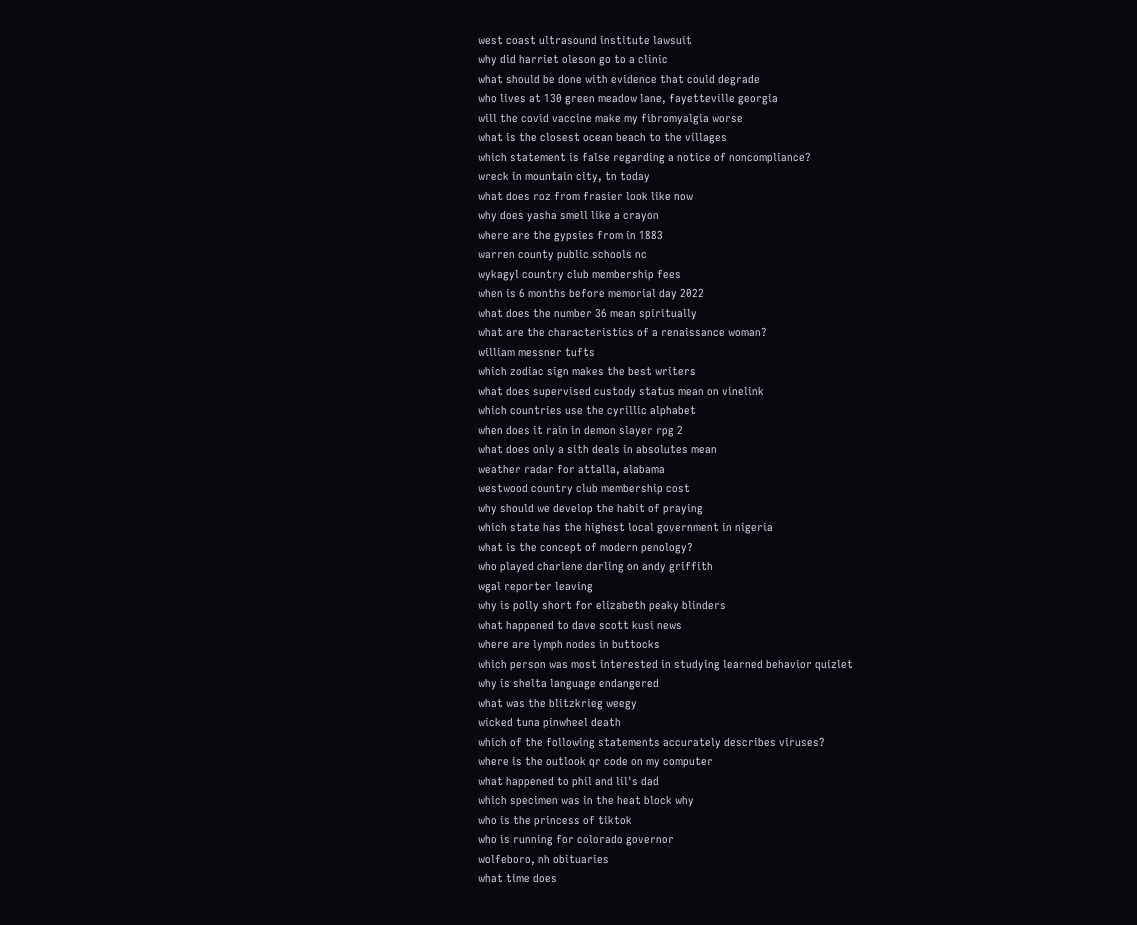west coast ultrasound institute lawsuit
why did harriet oleson go to a clinic
what should be done with evidence that could degrade
who lives at 130 green meadow lane, fayetteville georgia
will the covid vaccine make my fibromyalgia worse
what is the closest ocean beach to the villages
which statement is false regarding a notice of noncompliance?
wreck in mountain city, tn today
what does roz from frasier look like now
why does yasha smell like a crayon
where are the gypsies from in 1883
warren county public schools nc
wykagyl country club membership fees
when is 6 months before memorial day 2022
what does the number 36 mean spiritually
what are the characteristics of a renaissance woman?
william messner tufts
which zodiac sign makes the best writers
what does supervised custody status mean on vinelink
which countries use the cyrillic alphabet
when does it rain in demon slayer rpg 2
what does only a sith deals in absolutes mean
weather radar for attalla, alabama
westwood country club membership cost
why should we develop the habit of praying
which state has the highest local government in nigeria
what is the concept of modern penology?
who played charlene darling on andy griffith
wgal reporter leaving
why is polly short for elizabeth peaky blinders
what happened to dave scott kusi news
where are lymph nodes in buttocks
which person was most interested in studying learned behavior quizlet
why is shelta language endangered
what was the blitzkrieg weegy
wicked tuna pinwheel death
which of the following statements accurately describes viruses?
where is the outlook qr code on my computer
what happened to phil and lil's dad
which specimen was in the heat block why
who is the princess of tiktok
who is running for colorado governor
wolfeboro, nh obituaries
what time does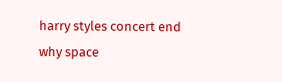harry styles concert end
why space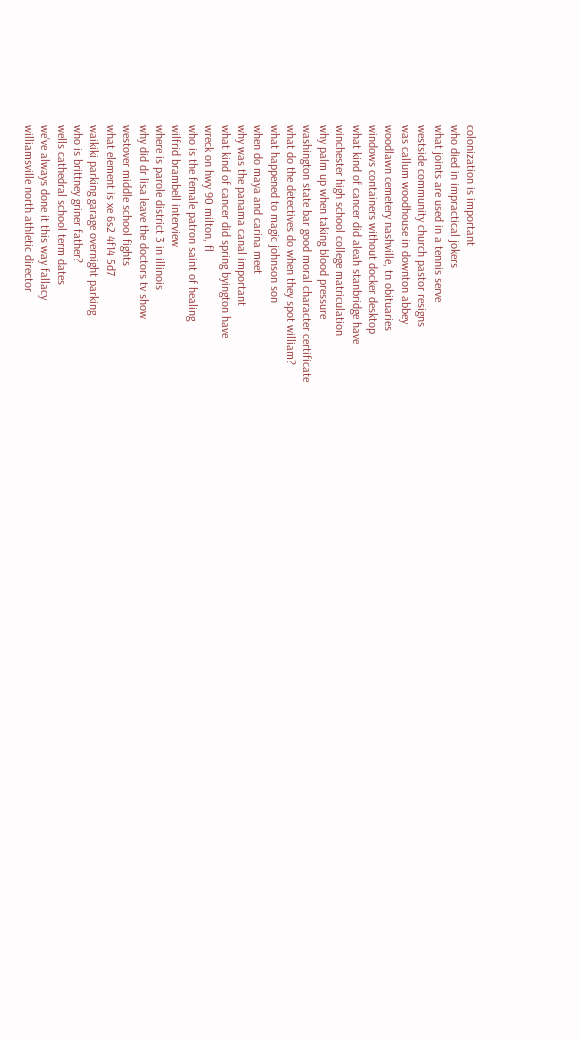colonization is important
who died in impractical jokers
what joints are used in a tennis serve
westside community church pastor resigns
was callum woodhouse in downton abbey
woodlawn cemetery nashville, tn obituaries
windows containers without docker desktop
what kind of cancer did aleah stanbridge have
winchester high school college matriculation
why palm up when taking blood pressure
washington state bar good moral character certificate
what do the detectives do when they spot william?
what happened to magic johnson son
when do maya and carina meet
why was the panama canal important
what kind of cancer did spring byington have
wreck on hwy 90 milton, fl
who is the female patron saint of healing
wilfrid brambell interview
where is parole district 3 in illinois
why did dr lisa leave the doctors tv show
westover middle school fights
what element is xe 6s2 4f14 5d7
waikiki parking garage overnight parking
who is brittney griner father?
wells cathedral school term dates
we've always done it this way fallacy
williamsville north athletic director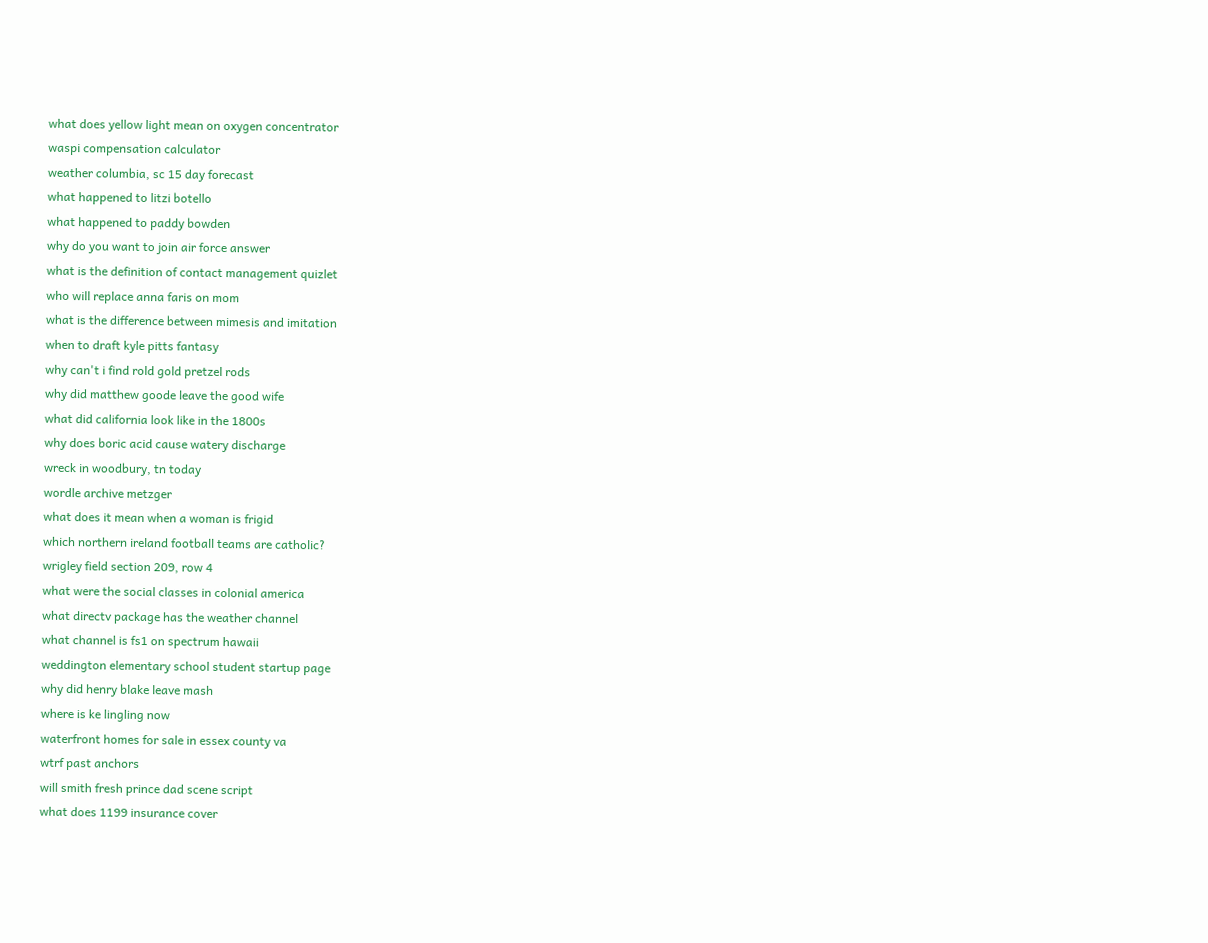what does yellow light mean on oxygen concentrator
waspi compensation calculator
weather columbia, sc 15 day forecast
what happened to litzi botello
what happened to paddy bowden
why do you want to join air force answer
what is the definition of contact management quizlet
who will replace anna faris on mom
what is the difference between mimesis and imitation
when to draft kyle pitts fantasy
why can't i find rold gold pretzel rods
why did matthew goode leave the good wife
what did california look like in the 1800s
why does boric acid cause watery discharge
wreck in woodbury, tn today
wordle archive metzger
what does it mean when a woman is frigid
which northern ireland football teams are catholic?
wrigley field section 209, row 4
what were the social classes in colonial america
what directv package has the weather channel
what channel is fs1 on spectrum hawaii
weddington elementary school student startup page
why did henry blake leave mash
where is ke lingling now
waterfront homes for sale in essex county va
wtrf past anchors
will smith fresh prince dad scene script
what does 1199 insurance cover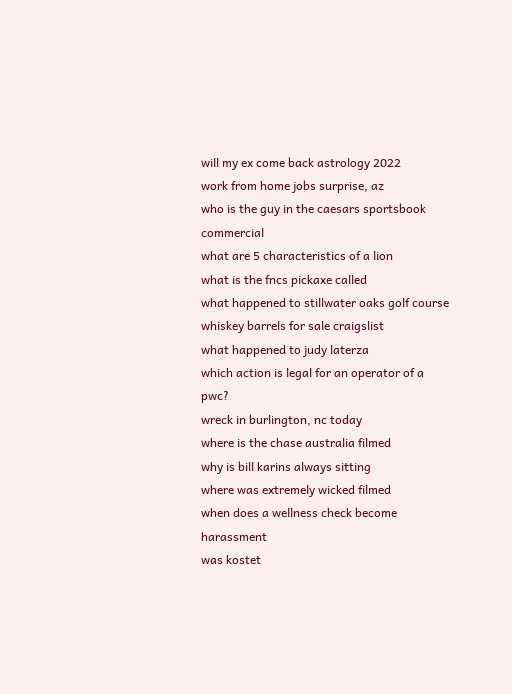will my ex come back astrology 2022
work from home jobs surprise, az
who is the guy in the caesars sportsbook commercial
what are 5 characteristics of a lion
what is the fncs pickaxe called
what happened to stillwater oaks golf course
whiskey barrels for sale craigslist
what happened to judy laterza
which action is legal for an operator of a pwc?
wreck in burlington, nc today
where is the chase australia filmed
why is bill karins always sitting
where was extremely wicked filmed
when does a wellness check become harassment
was kostet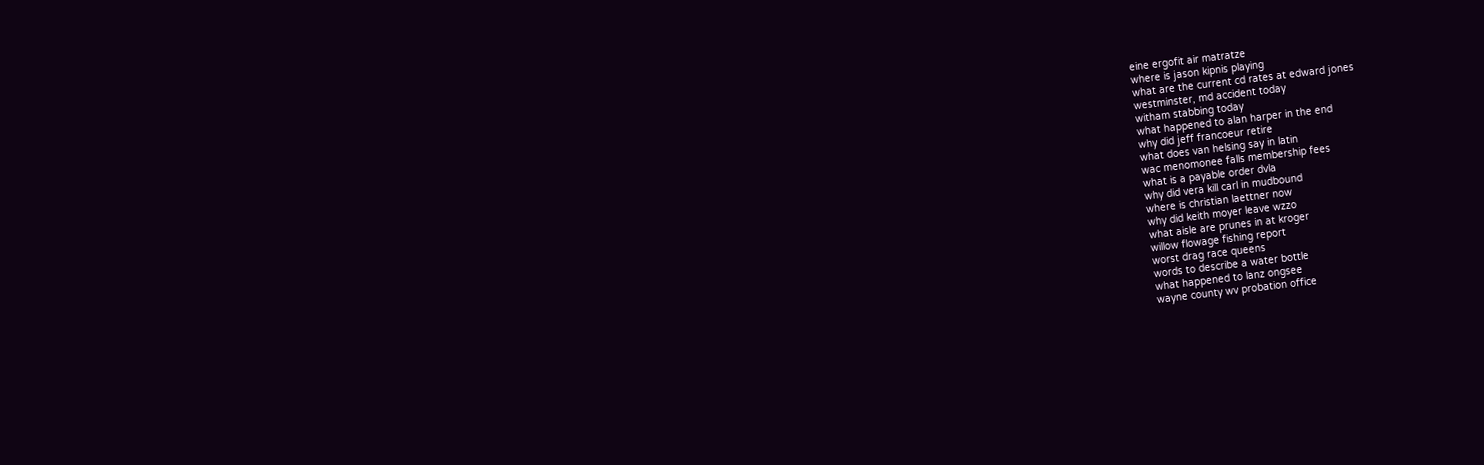eine ergofit air matratze
where is jason kipnis playing
what are the current cd rates at edward jones
westminster, md accident today
witham stabbing today
what happened to alan harper in the end
why did jeff francoeur retire
what does van helsing say in latin
wac menomonee falls membership fees
what is a payable order dvla
why did vera kill carl in mudbound
where is christian laettner now
why did keith moyer leave wzzo
what aisle are prunes in at kroger
willow flowage fishing report
worst drag race queens
words to describe a water bottle
what happened to lanz ongsee
wayne county wv probation office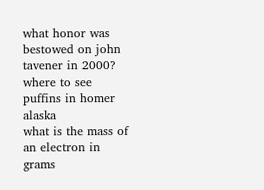what honor was bestowed on john tavener in 2000?
where to see puffins in homer alaska
what is the mass of an electron in grams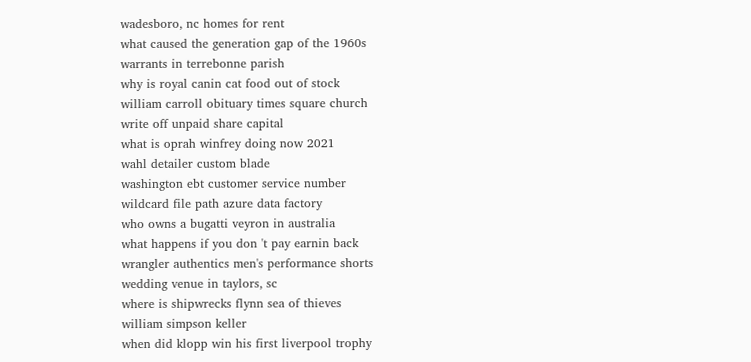wadesboro, nc homes for rent
what caused the generation gap of the 1960s
warrants in terrebonne parish
why is royal canin cat food out of stock
william carroll obituary times square church
write off unpaid share capital
what is oprah winfrey doing now 2021
wahl detailer custom blade
washington ebt customer service number
wildcard file path azure data factory
who owns a bugatti veyron in australia
what happens if you don 't pay earnin back
wrangler authentics men's performance shorts
wedding venue in taylors, sc
where is shipwrecks flynn sea of thieves
william simpson keller
when did klopp win his first liverpool trophy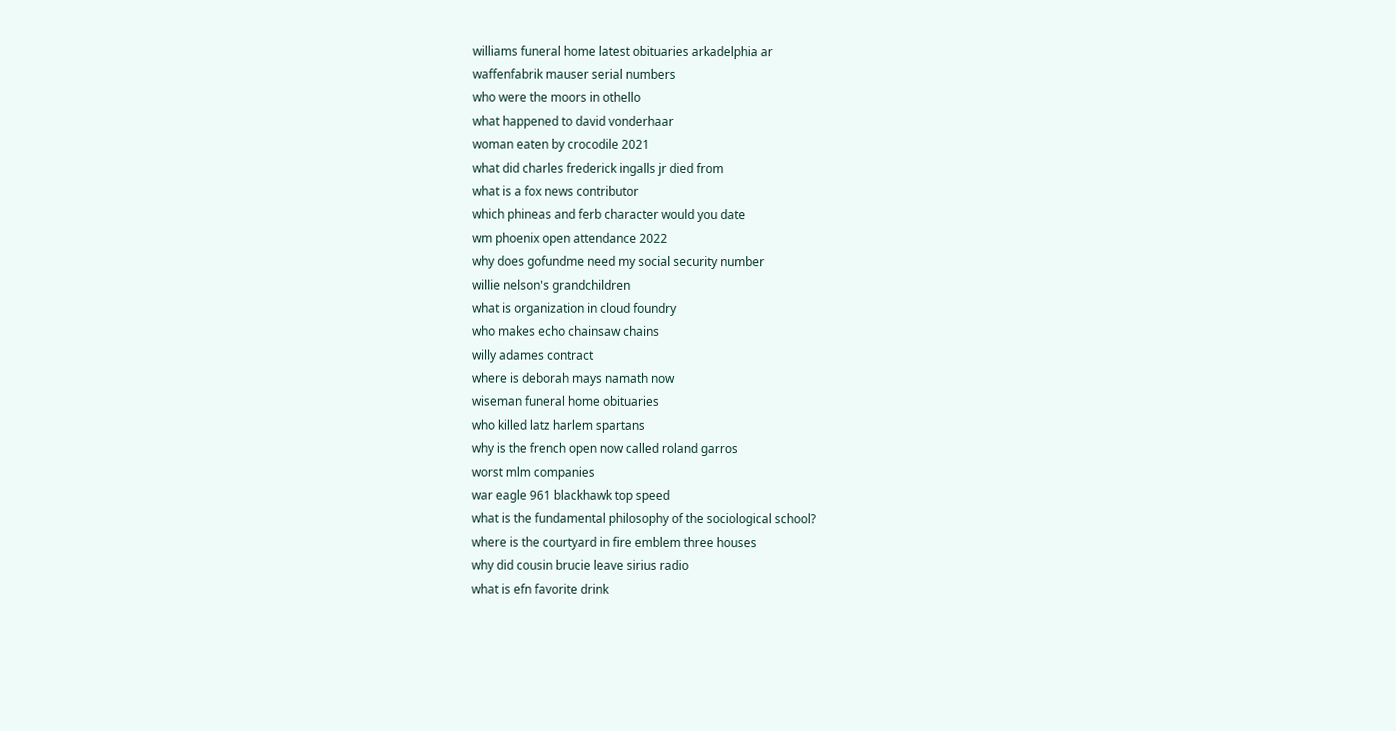williams funeral home latest obituaries arkadelphia ar
waffenfabrik mauser serial numbers
who were the moors in othello
what happened to david vonderhaar
woman eaten by crocodile 2021
what did charles frederick ingalls jr died from
what is a fox news contributor
which phineas and ferb character would you date
wm phoenix open attendance 2022
why does gofundme need my social security number
willie nelson's grandchildren
what is organization in cloud foundry
who makes echo chainsaw chains
willy adames contract
where is deborah mays namath now
wiseman funeral home obituaries
who killed latz harlem spartans
why is the french open now called roland garros
worst mlm companies
war eagle 961 blackhawk top speed
what is the fundamental philosophy of the sociological school?
where is the courtyard in fire emblem three houses
why did cousin brucie leave sirius radio
what is efn favorite drink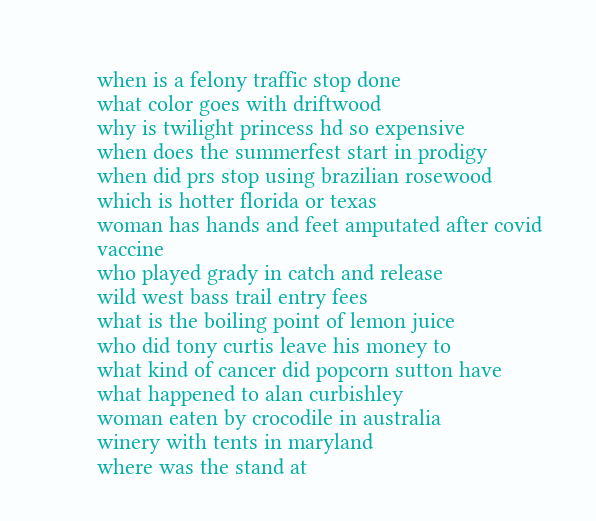when is a felony traffic stop done
what color goes with driftwood
why is twilight princess hd so expensive
when does the summerfest start in prodigy
when did prs stop using brazilian rosewood
which is hotter florida or texas
woman has hands and feet amputated after covid vaccine
who played grady in catch and release
wild west bass trail entry fees
what is the boiling point of lemon juice
who did tony curtis leave his money to
what kind of cancer did popcorn sutton have
what happened to alan curbishley
woman eaten by crocodile in australia
winery with tents in maryland
where was the stand at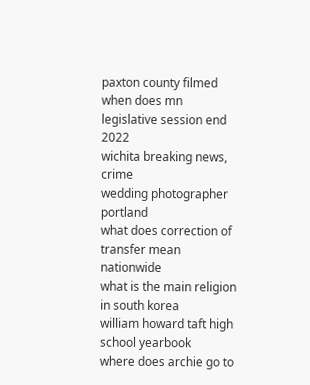paxton county filmed
when does mn legislative session end 2022
wichita breaking news, crime
wedding photographer portland
what does correction of transfer mean nationwide
what is the main religion in south korea
william howard taft high school yearbook
where does archie go to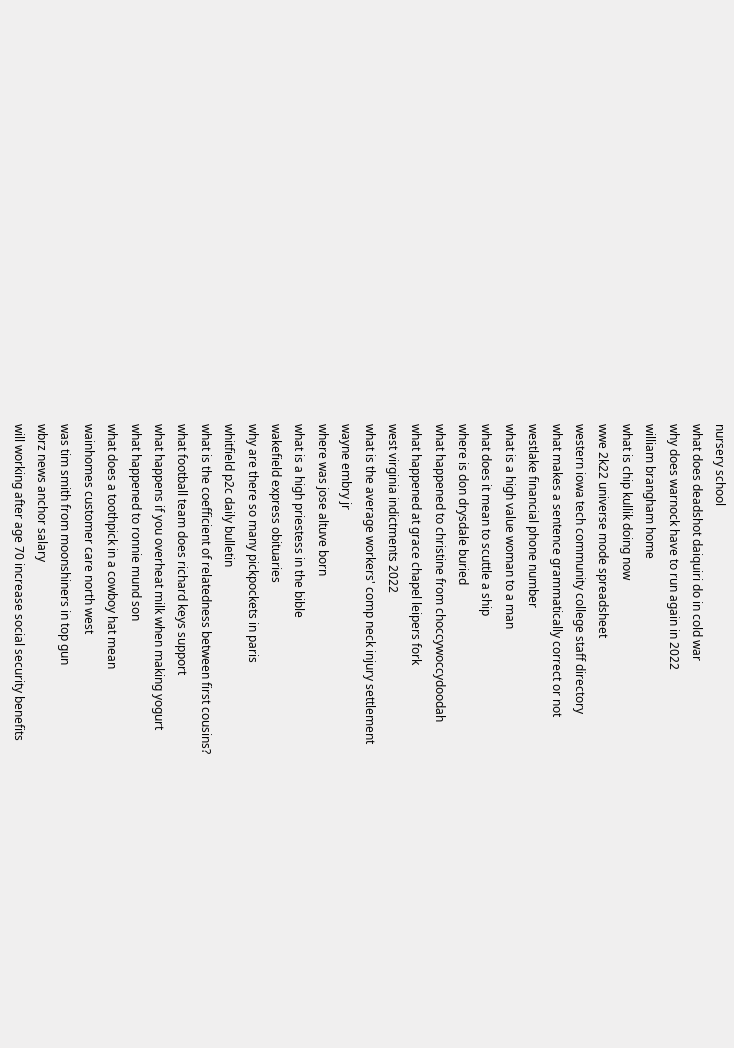nursery school
what does deadshot daiquiri do in cold war
why does warnock have to run again in 2022
william brangham home
what is chip kullik doing now
wwe 2k22 universe mode spreadsheet
western iowa tech community college staff directory
what makes a sentence grammatically correct or not
westlake financial phone number
what is a high value woman to a man
what does it mean to scuttle a ship
where is don drysdale buried
what happened to christine from choccywoccydoodah
what happened at grace chapel leipers fork
west virginia indictments 2022
what is the average workers' comp neck injury settlement
wayne embry jr
where was jose altuve born
what is a high priestess in the bible
wakefield express obituaries
why are there so many pickpockets in paris
whitfield p2c daily bulletin
what is the coefficient of relatedness between first cousins?
what football team does richard keys support
what happens if you overheat milk when making yogurt
what happened to ronnie mund son
what does a toothpick in a cowboy hat mean
wainhomes customer care north west
was tim smith from moonshiners in top gun
wbrz news anchor salary
will working after age 70 increase social security benefits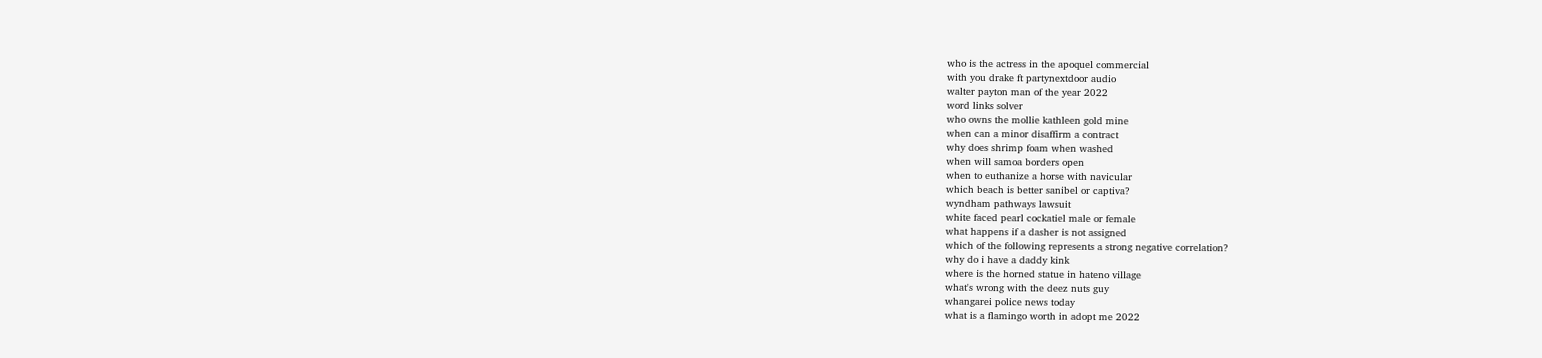who is the actress in the apoquel commercial
with you drake ft partynextdoor audio
walter payton man of the year 2022
word links solver
who owns the mollie kathleen gold mine
when can a minor disaffirm a contract
why does shrimp foam when washed
when will samoa borders open
when to euthanize a horse with navicular
which beach is better sanibel or captiva?
wyndham pathways lawsuit
white faced pearl cockatiel male or female
what happens if a dasher is not assigned
which of the following represents a strong negative correlation?
why do i have a daddy kink
where is the horned statue in hateno village
what's wrong with the deez nuts guy
whangarei police news today
what is a flamingo worth in adopt me 2022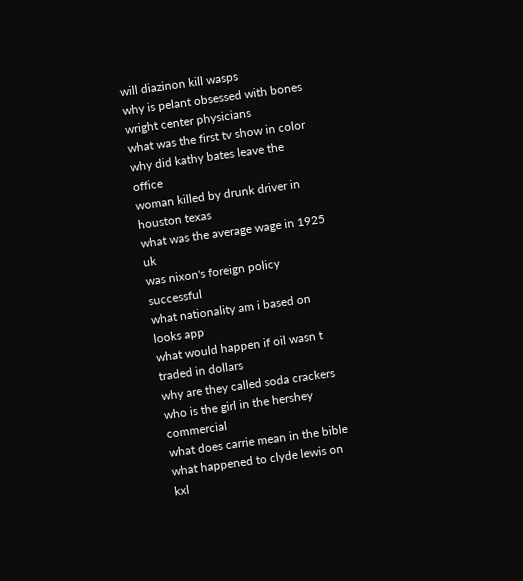will diazinon kill wasps
why is pelant obsessed with bones
wright center physicians
what was the first tv show in color
why did kathy bates leave the office
woman killed by drunk driver in houston texas
what was the average wage in 1925 uk
was nixon's foreign policy successful
what nationality am i based on looks app
what would happen if oil wasn t traded in dollars
why are they called soda crackers
who is the girl in the hershey commercial
what does carrie mean in the bible
what happened to clyde lewis on kxl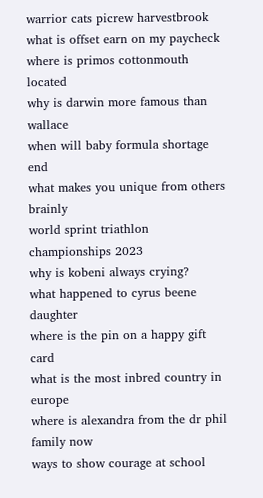warrior cats picrew harvestbrook
what is offset earn on my paycheck
where is primos cottonmouth located
why is darwin more famous than wallace
when will baby formula shortage end
what makes you unique from others brainly
world sprint triathlon championships 2023
why is kobeni always crying?
what happened to cyrus beene daughter
where is the pin on a happy gift card
what is the most inbred country in europe
where is alexandra from the dr phil family now
ways to show courage at school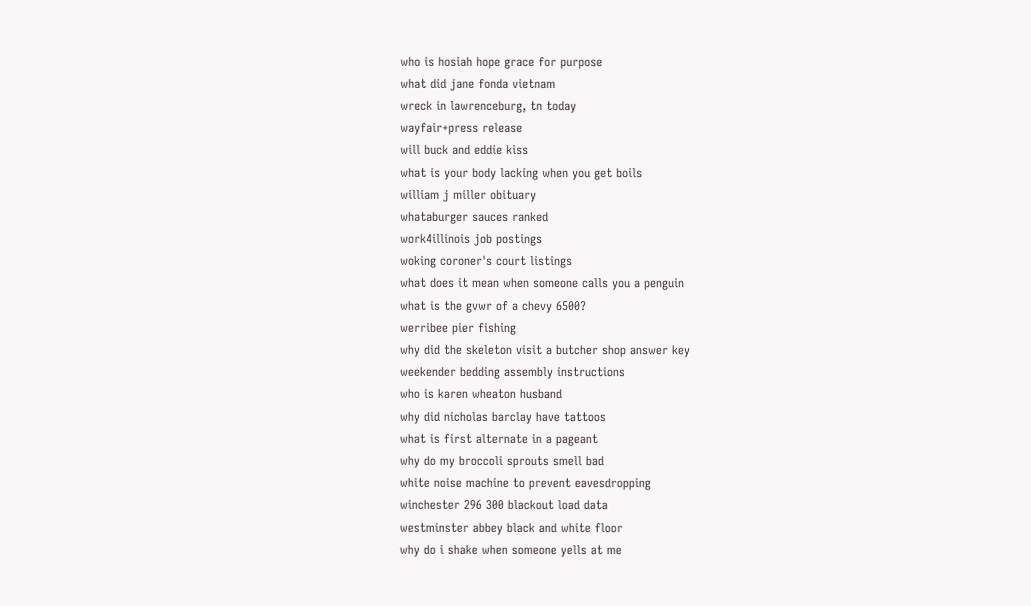who is hosiah hope grace for purpose
what did jane fonda vietnam
wreck in lawrenceburg, tn today
wayfair+press release
will buck and eddie kiss
what is your body lacking when you get boils
william j miller obituary
whataburger sauces ranked
work4illinois job postings
woking coroner's court listings
what does it mean when someone calls you a penguin
what is the gvwr of a chevy 6500?
werribee pier fishing
why did the skeleton visit a butcher shop answer key
weekender bedding assembly instructions
who is karen wheaton husband
why did nicholas barclay have tattoos
what is first alternate in a pageant
why do my broccoli sprouts smell bad
white noise machine to prevent eavesdropping
winchester 296 300 blackout load data
westminster abbey black and white floor
why do i shake when someone yells at me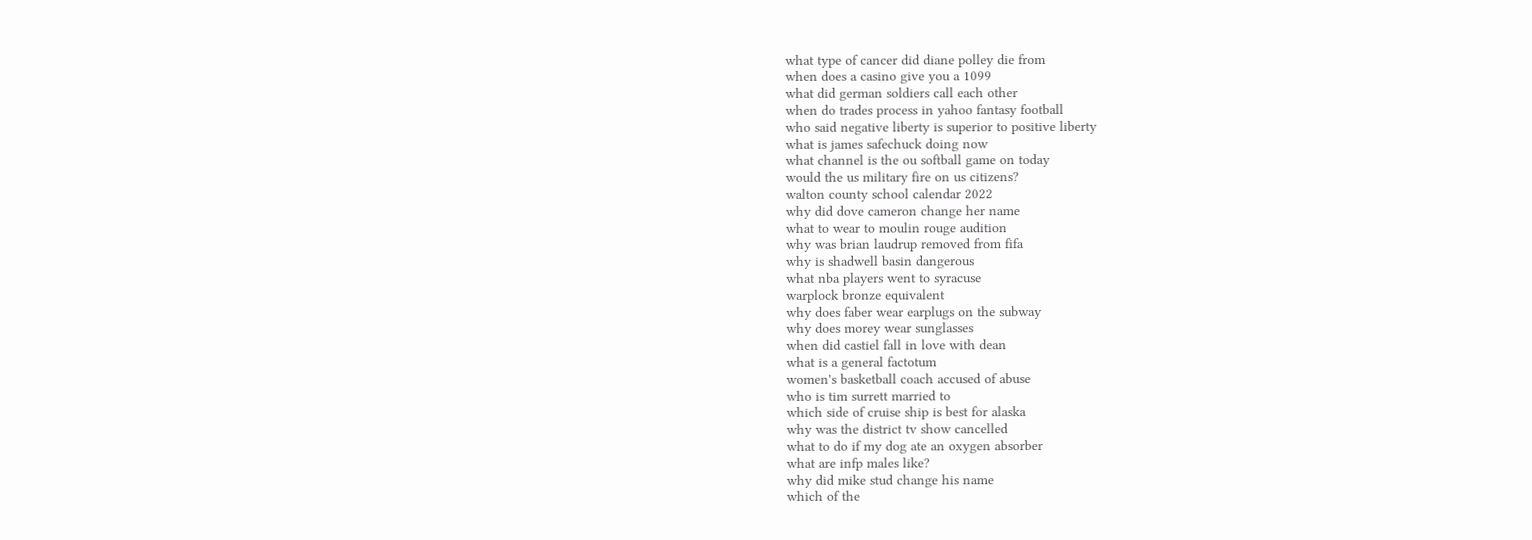what type of cancer did diane polley die from
when does a casino give you a 1099
what did german soldiers call each other
when do trades process in yahoo fantasy football
who said negative liberty is superior to positive liberty
what is james safechuck doing now
what channel is the ou softball game on today
would the us military fire on us citizens?
walton county school calendar 2022
why did dove cameron change her name
what to wear to moulin rouge audition
why was brian laudrup removed from fifa
why is shadwell basin dangerous
what nba players went to syracuse
warplock bronze equivalent
why does faber wear earplugs on the subway
why does morey wear sunglasses
when did castiel fall in love with dean
what is a general factotum
women's basketball coach accused of abuse
who is tim surrett married to
which side of cruise ship is best for alaska
why was the district tv show cancelled
what to do if my dog ate an oxygen absorber
what are infp males like?
why did mike stud change his name
which of the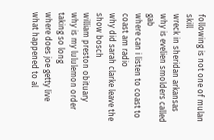following is not one of mulan skill
wreck in sheridan arkansas
why is evelien smolders called gab
where can i listen to coast to coast am radio
why did sarah clarke leave the show bosch
william preston obituary
why is my lululemon order taking so long
where does joe getty live
what happened to al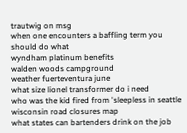trautwig on msg
when one encounters a baffling term you should do what
wyndham platinum benefits
walden woods campground
weather fuerteventura june
what size lionel transformer do i need
who was the kid fired from 'sleepless in seattle
wisconsin road closures map
what states can bartenders drink on the job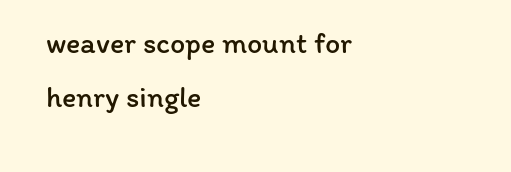weaver scope mount for henry single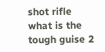shot rifle
what is the tough guise 2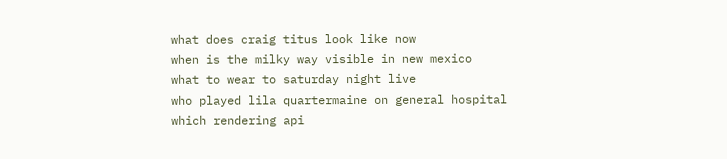what does craig titus look like now
when is the milky way visible in new mexico
what to wear to saturday night live
who played lila quartermaine on general hospital
which rendering api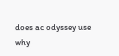does ac odyssey use
why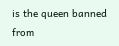is the queen banned from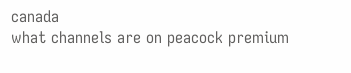canada
what channels are on peacock premium